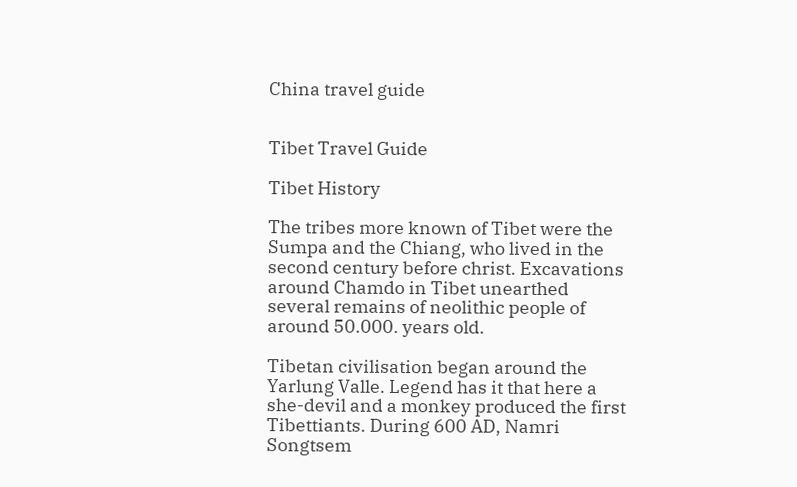China travel guide


Tibet Travel Guide

Tibet History

The tribes more known of Tibet were the Sumpa and the Chiang, who lived in the second century before christ. Excavations around Chamdo in Tibet unearthed several remains of neolithic people of around 50.000. years old.

Tibetan civilisation began around the Yarlung Valle. Legend has it that here a she-devil and a monkey produced the first Tibettiants. During 600 AD, Namri Songtsem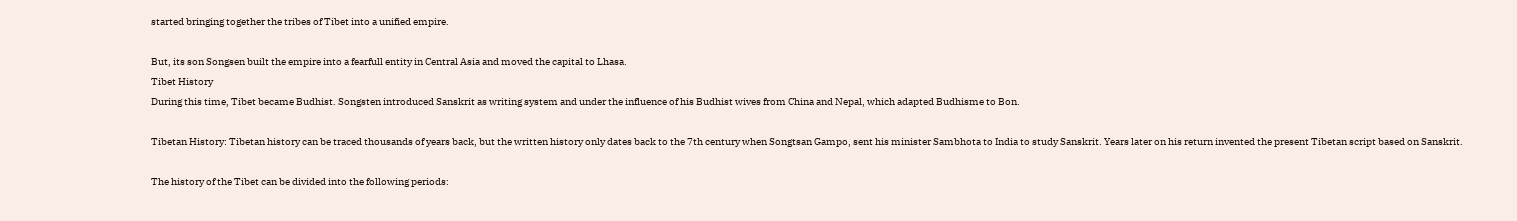started bringing together the tribes of Tibet into a unified empire.

But, its son Songsen built the empire into a fearfull entity in Central Asia and moved the capital to Lhasa.
Tibet History
During this time, Tibet became Budhist. Songsten introduced Sanskrit as writing system and under the influence of his Budhist wives from China and Nepal, which adapted Budhisme to Bon.

Tibetan History: Tibetan history can be traced thousands of years back, but the written history only dates back to the 7th century when Songtsan Gampo, sent his minister Sambhota to India to study Sanskrit. Years later on his return invented the present Tibetan script based on Sanskrit.

The history of the Tibet can be divided into the following periods: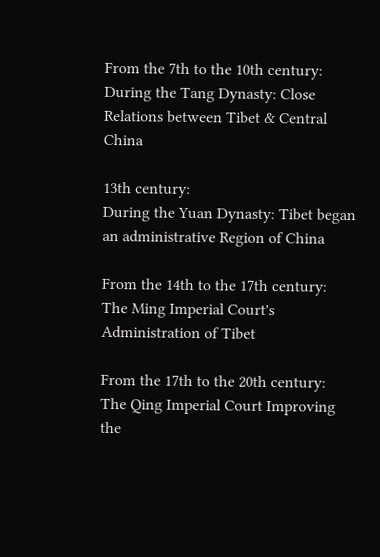From the 7th to the 10th century:
During the Tang Dynasty: Close Relations between Tibet & Central China

13th century:
During the Yuan Dynasty: Tibet began an administrative Region of China

From the 14th to the 17th century:
The Ming Imperial Court's Administration of Tibet

From the 17th to the 20th century:
The Qing Imperial Court Improving the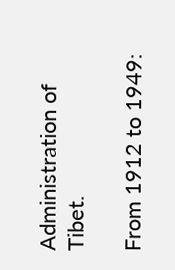Administration of Tibet.

From 1912 to 1949: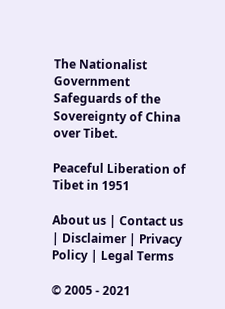The Nationalist Government Safeguards of the Sovereignty of China over Tibet.

Peaceful Liberation of Tibet in 1951

About us | Contact us | Disclaimer | Privacy Policy | Legal Terms

© 2005 - 2021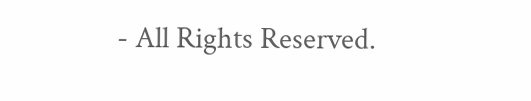- All Rights Reserved.